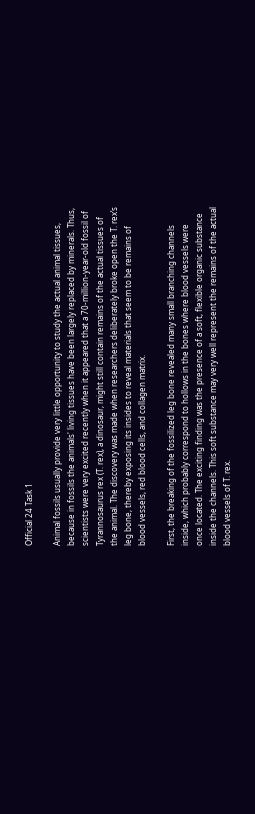Official 24 Task 1

Animal fossils usually provide very little opportunity to study the actual animal tissues, because in fossils the animals' living tissues have been largely replaced by minerals. Thus, scientists were very excited recently when it appeared that a 70-million-year-old fossil of Tyrannosaurus rex (T. rex), a dinosaur, might still contain remains of the actual tissues of the animal. The discovery was made when researchers deliberately broke open the T. rex’s leg bone, thereby exposing its insides to reveal materials that seem to be remains of blood vessels, red blood cells, and collagen matrix.

First, the breaking of the fossilized leg bone revealed many small branching channels inside, which probably correspond to hollows in the bones where blood vessels were once located. The exciting finding was the presence of a soft, flexible organic substance inside the channels. This soft substance may very well represent the remains of the actual blood vessels of T. rex.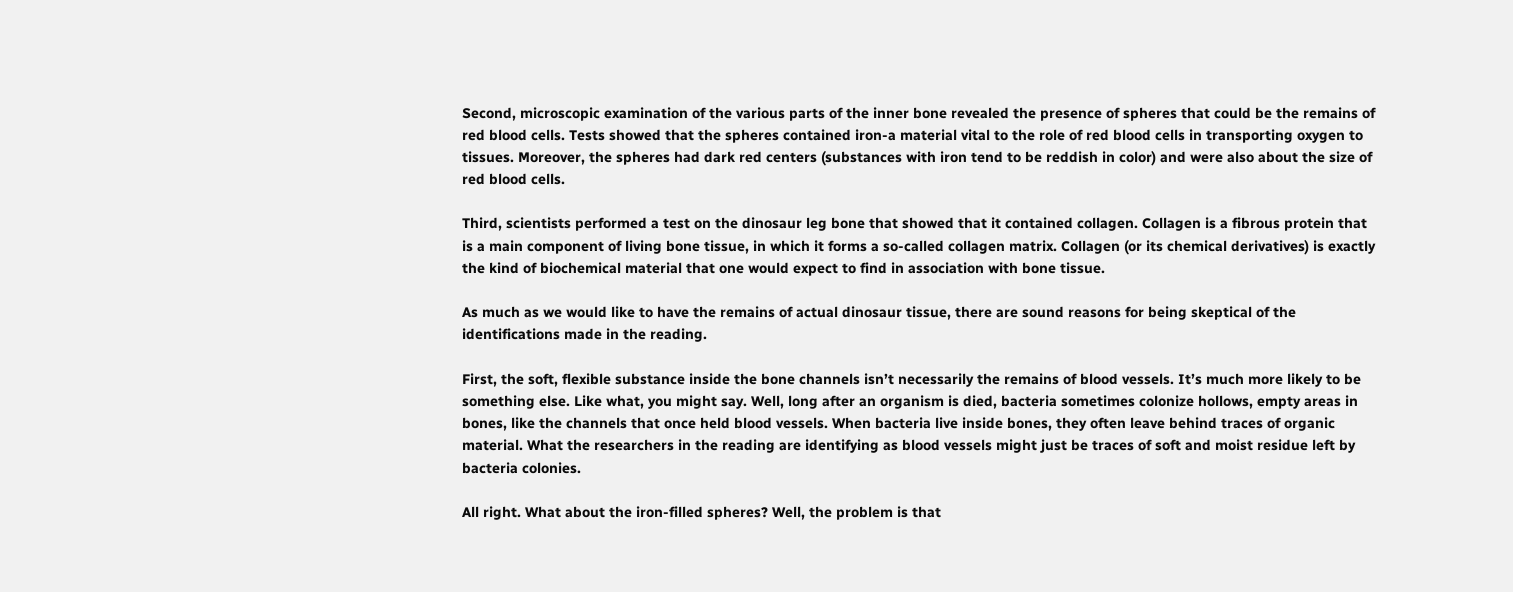Second, microscopic examination of the various parts of the inner bone revealed the presence of spheres that could be the remains of red blood cells. Tests showed that the spheres contained iron-a material vital to the role of red blood cells in transporting oxygen to tissues. Moreover, the spheres had dark red centers (substances with iron tend to be reddish in color) and were also about the size of red blood cells.

Third, scientists performed a test on the dinosaur leg bone that showed that it contained collagen. Collagen is a fibrous protein that is a main component of living bone tissue, in which it forms a so-called collagen matrix. Collagen (or its chemical derivatives) is exactly the kind of biochemical material that one would expect to find in association with bone tissue.

As much as we would like to have the remains of actual dinosaur tissue, there are sound reasons for being skeptical of the identifications made in the reading.

First, the soft, flexible substance inside the bone channels isn’t necessarily the remains of blood vessels. It’s much more likely to be something else. Like what, you might say. Well, long after an organism is died, bacteria sometimes colonize hollows, empty areas in bones, like the channels that once held blood vessels. When bacteria live inside bones, they often leave behind traces of organic material. What the researchers in the reading are identifying as blood vessels might just be traces of soft and moist residue left by bacteria colonies.

All right. What about the iron-filled spheres? Well, the problem is that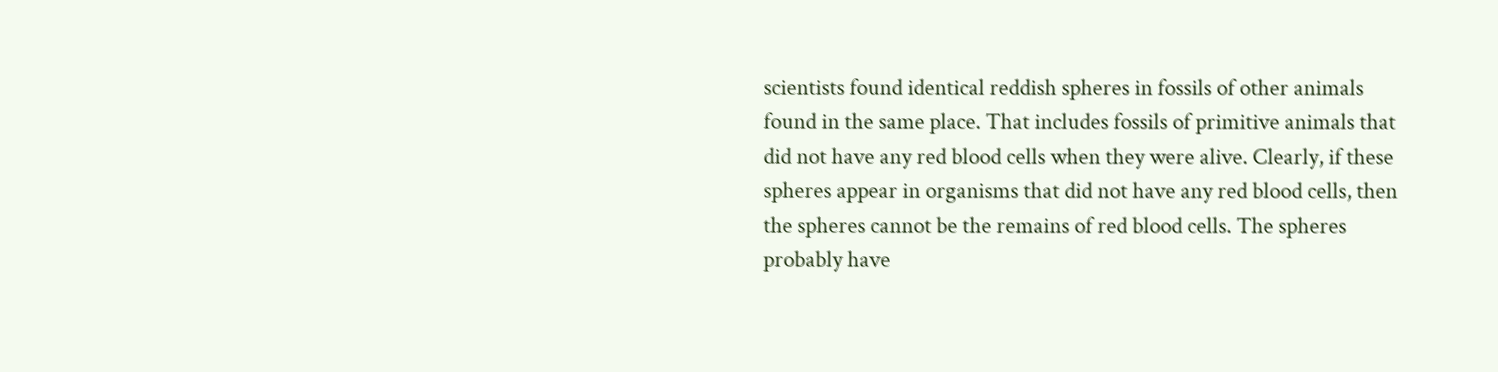scientists found identical reddish spheres in fossils of other animals found in the same place. That includes fossils of primitive animals that did not have any red blood cells when they were alive. Clearly, if these spheres appear in organisms that did not have any red blood cells, then the spheres cannot be the remains of red blood cells. The spheres probably have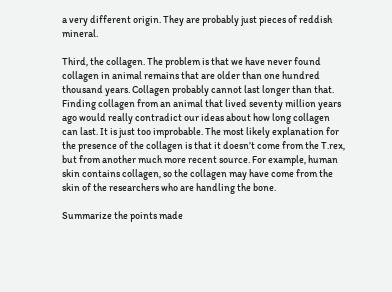a very different origin. They are probably just pieces of reddish mineral.

Third, the collagen. The problem is that we have never found collagen in animal remains that are older than one hundred thousand years. Collagen probably cannot last longer than that. Finding collagen from an animal that lived seventy million years ago would really contradict our ideas about how long collagen can last. It is just too improbable. The most likely explanation for the presence of the collagen is that it doesn’t come from the T.rex, but from another much more recent source. For example, human skin contains collagen, so the collagen may have come from the skin of the researchers who are handling the bone.

Summarize the points made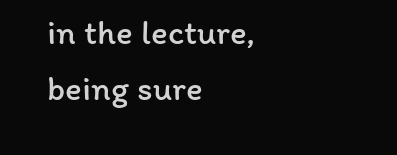in the lecture, being sure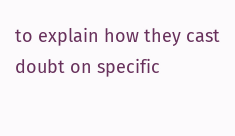to explain how they cast doubt on specific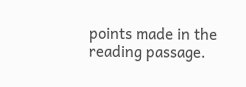points made in the reading passage.